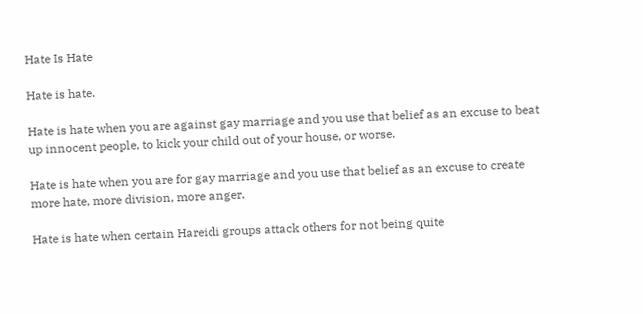Hate Is Hate

Hate is hate.

Hate is hate when you are against gay marriage and you use that belief as an excuse to beat up innocent people, to kick your child out of your house, or worse.

Hate is hate when you are for gay marriage and you use that belief as an excuse to create more hate, more division, more anger.

Hate is hate when certain Hareidi groups attack others for not being quite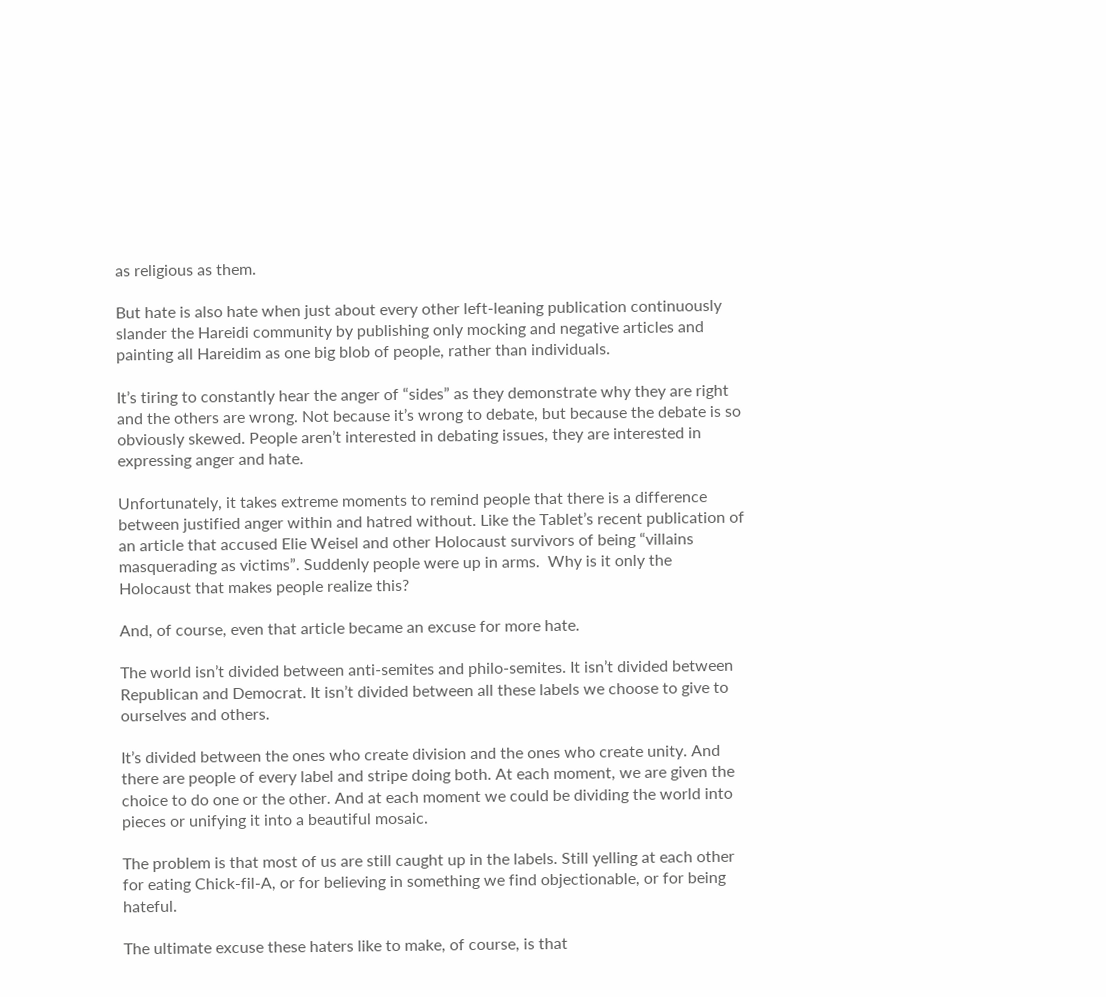as religious as them.

But hate is also hate when just about every other left-leaning publication continuously slander the Hareidi community by publishing only mocking and negative articles and painting all Hareidim as one big blob of people, rather than individuals.

It’s tiring to constantly hear the anger of “sides” as they demonstrate why they are right and the others are wrong. Not because it’s wrong to debate, but because the debate is so obviously skewed. People aren’t interested in debating issues, they are interested in expressing anger and hate.

Unfortunately, it takes extreme moments to remind people that there is a difference between justified anger within and hatred without. Like the Tablet’s recent publication of an article that accused Elie Weisel and other Holocaust survivors of being “villains masquerading as victims”. Suddenly people were up in arms.  Why is it only the Holocaust that makes people realize this?

And, of course, even that article became an excuse for more hate.

The world isn’t divided between anti-semites and philo-semites. It isn’t divided between Republican and Democrat. It isn’t divided between all these labels we choose to give to ourselves and others.

It’s divided between the ones who create division and the ones who create unity. And there are people of every label and stripe doing both. At each moment, we are given the choice to do one or the other. And at each moment we could be dividing the world into pieces or unifying it into a beautiful mosaic.

The problem is that most of us are still caught up in the labels. Still yelling at each other for eating Chick-fil-A, or for believing in something we find objectionable, or for being hateful.

The ultimate excuse these haters like to make, of course, is that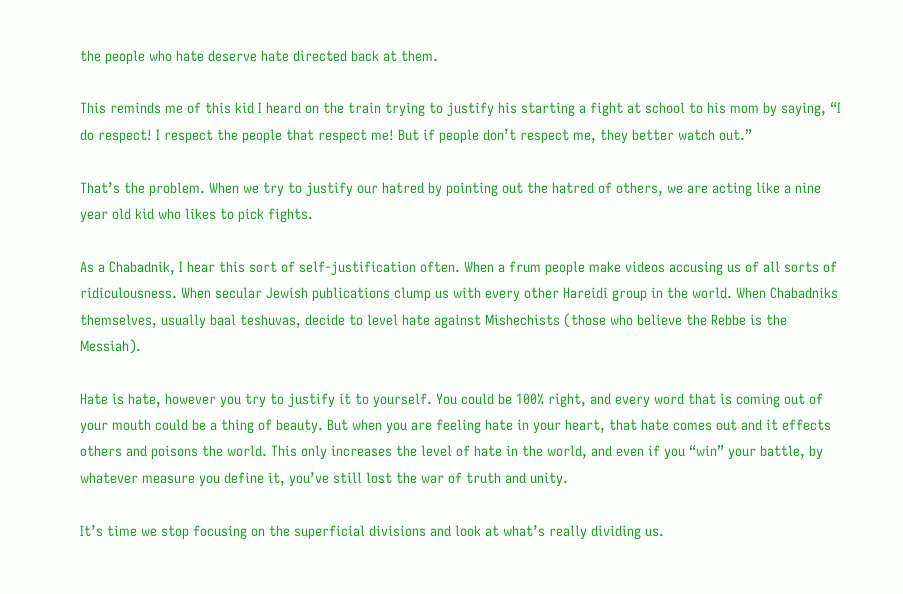the people who hate deserve hate directed back at them.

This reminds me of this kid I heard on the train trying to justify his starting a fight at school to his mom by saying, “I do respect! I respect the people that respect me! But if people don’t respect me, they better watch out.”

That’s the problem. When we try to justify our hatred by pointing out the hatred of others, we are acting like a nine year old kid who likes to pick fights.

As a Chabadnik, I hear this sort of self-justification often. When a frum people make videos accusing us of all sorts of ridiculousness. When secular Jewish publications clump us with every other Hareidi group in the world. When Chabadniks themselves, usually baal teshuvas, decide to level hate against Mishechists (those who believe the Rebbe is the Messiah).

Hate is hate, however you try to justify it to yourself. You could be 100% right, and every word that is coming out of your mouth could be a thing of beauty. But when you are feeling hate in your heart, that hate comes out and it effects others and poisons the world. This only increases the level of hate in the world, and even if you “win” your battle, by whatever measure you define it, you’ve still lost the war of truth and unity.

It’s time we stop focusing on the superficial divisions and look at what’s really dividing us.